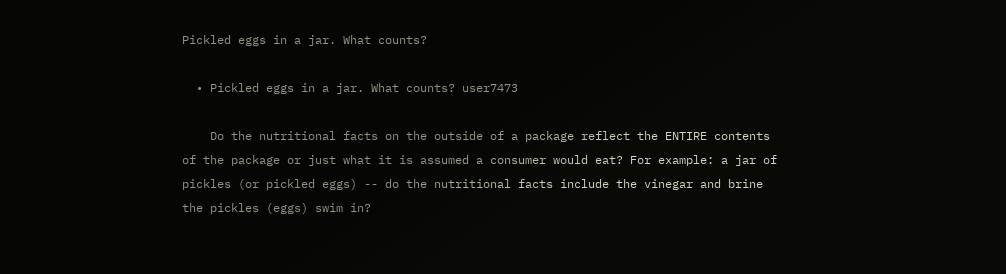Pickled eggs in a jar. What counts?

  • Pickled eggs in a jar. What counts? user7473

    Do the nutritional facts on the outside of a package reflect the ENTIRE contents of the package or just what it is assumed a consumer would eat? For example: a jar of pickles (or pickled eggs) -- do the nutritional facts include the vinegar and brine the pickles (eggs) swim in?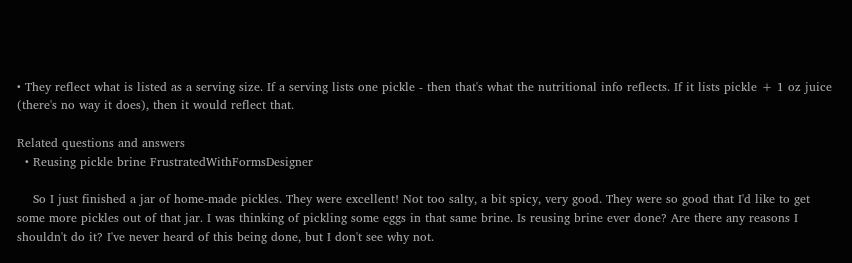• They reflect what is listed as a serving size. If a serving lists one pickle - then that's what the nutritional info reflects. If it lists pickle + 1 oz juice (there's no way it does), then it would reflect that.

Related questions and answers
  • Reusing pickle brine FrustratedWithFormsDesigner

    So I just finished a jar of home-made pickles. They were excellent! Not too salty, a bit spicy, very good. They were so good that I'd like to get some more pickles out of that jar. I was thinking of pickling some eggs in that same brine. Is reusing brine ever done? Are there any reasons I shouldn't do it? I've never heard of this being done, but I don't see why not.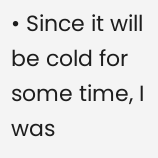• Since it will be cold for some time, I was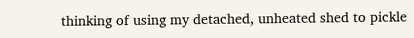thinking of using my detached, unheated shed to pickle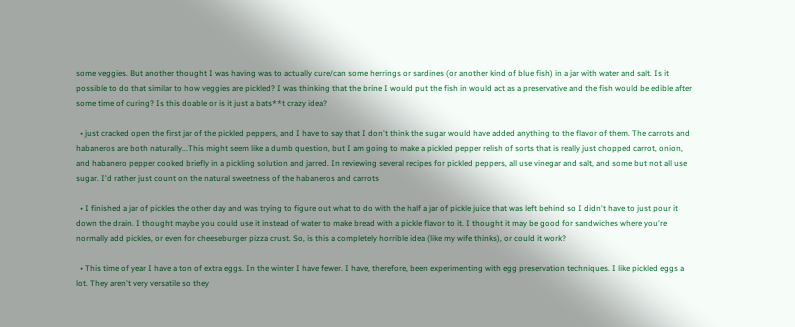some veggies. But another thought I was having was to actually cure/can some herrings or sardines (or another kind of blue fish) in a jar with water and salt. Is it possible to do that similar to how veggies are pickled? I was thinking that the brine I would put the fish in would act as a preservative and the fish would be edible after some time of curing? Is this doable or is it just a bats**t crazy idea?

  • just cracked open the first jar of the pickled peppers, and I have to say that I don't think the sugar would have added anything to the flavor of them. The carrots and habaneros are both naturally...This might seem like a dumb question, but I am going to make a pickled pepper relish of sorts that is really just chopped carrot, onion, and habanero pepper cooked briefly in a pickling solution and jarred. In reviewing several recipes for pickled peppers, all use vinegar and salt, and some but not all use sugar. I'd rather just count on the natural sweetness of the habaneros and carrots

  • I finished a jar of pickles the other day and was trying to figure out what to do with the half a jar of pickle juice that was left behind so I didn't have to just pour it down the drain. I thought maybe you could use it instead of water to make bread with a pickle flavor to it. I thought it may be good for sandwiches where you're normally add pickles, or even for cheeseburger pizza crust. So, is this a completely horrible idea (like my wife thinks), or could it work?

  • This time of year I have a ton of extra eggs. In the winter I have fewer. I have, therefore, been experimenting with egg preservation techniques. I like pickled eggs a lot. They aren't very versatile so they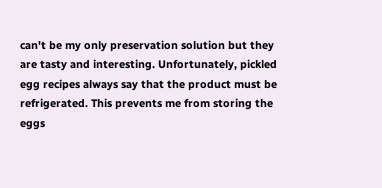can't be my only preservation solution but they are tasty and interesting. Unfortunately, pickled egg recipes always say that the product must be refrigerated. This prevents me from storing the eggs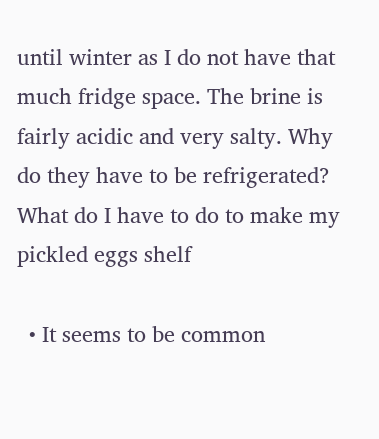until winter as I do not have that much fridge space. The brine is fairly acidic and very salty. Why do they have to be refrigerated? What do I have to do to make my pickled eggs shelf

  • It seems to be common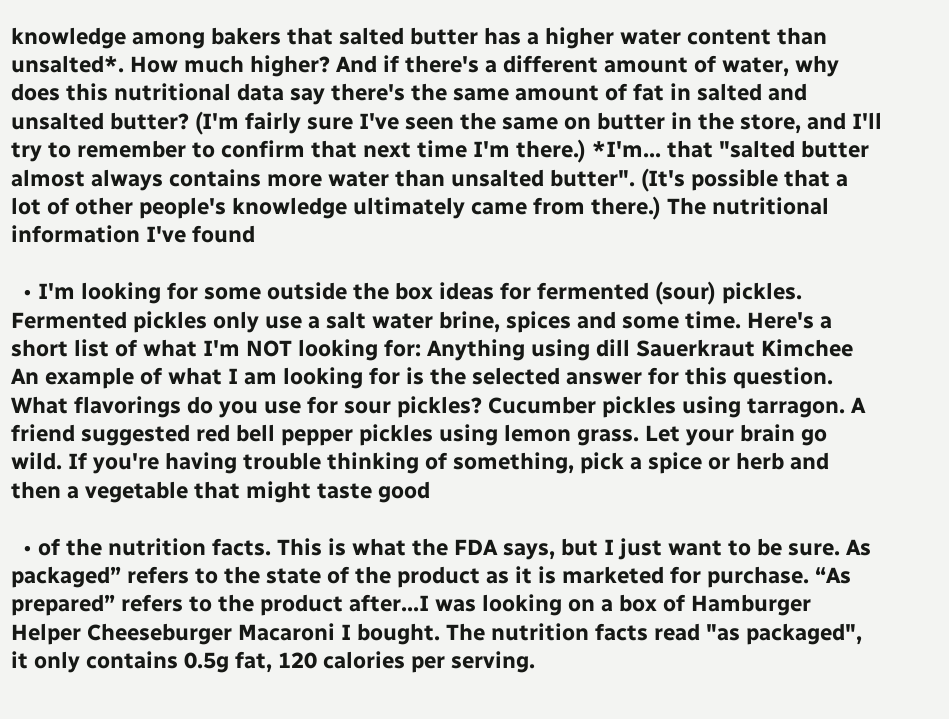knowledge among bakers that salted butter has a higher water content than unsalted*. How much higher? And if there's a different amount of water, why does this nutritional data say there's the same amount of fat in salted and unsalted butter? (I'm fairly sure I've seen the same on butter in the store, and I'll try to remember to confirm that next time I'm there.) *I'm... that "salted butter almost always contains more water than unsalted butter". (It's possible that a lot of other people's knowledge ultimately came from there.) The nutritional information I've found

  • I'm looking for some outside the box ideas for fermented (sour) pickles. Fermented pickles only use a salt water brine, spices and some time. Here's a short list of what I'm NOT looking for: Anything using dill Sauerkraut Kimchee An example of what I am looking for is the selected answer for this question. What flavorings do you use for sour pickles? Cucumber pickles using tarragon. A friend suggested red bell pepper pickles using lemon grass. Let your brain go wild. If you're having trouble thinking of something, pick a spice or herb and then a vegetable that might taste good

  • of the nutrition facts. This is what the FDA says, but I just want to be sure. As packaged” refers to the state of the product as it is marketed for purchase. “As prepared” refers to the product after...I was looking on a box of Hamburger Helper Cheeseburger Macaroni I bought. The nutrition facts read "as packaged", it only contains 0.5g fat, 120 calories per serving.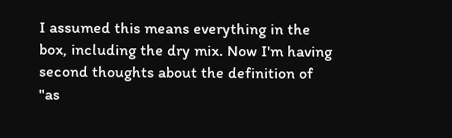I assumed this means everything in the box, including the dry mix. Now I'm having second thoughts about the definition of "as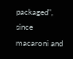packaged", since macaroni and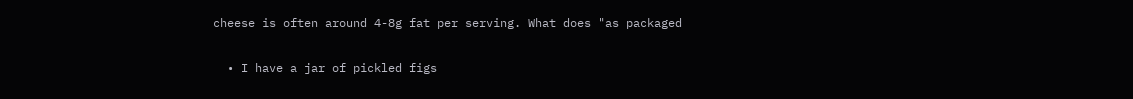cheese is often around 4-8g fat per serving. What does "as packaged

  • I have a jar of pickled figs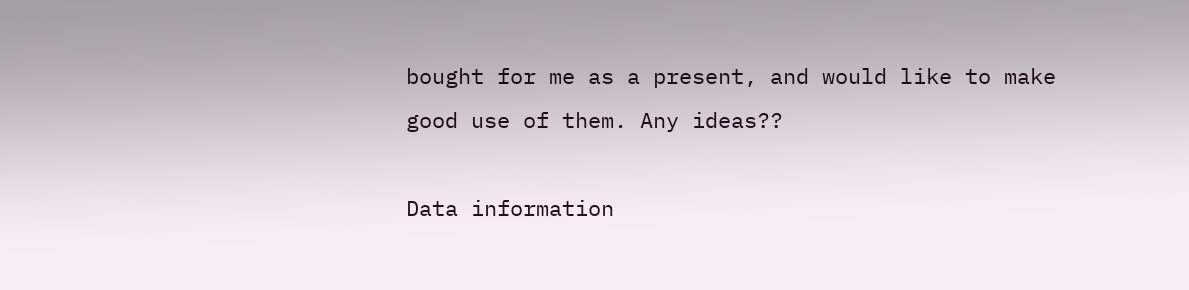bought for me as a present, and would like to make good use of them. Any ideas??

Data information